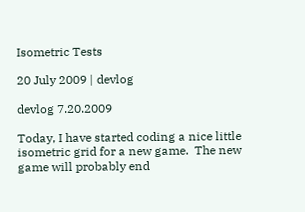Isometric Tests

20 July 2009 | devlog

devlog 7.20.2009

Today, I have started coding a nice little isometric grid for a new game.  The new game will probably end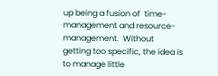up being a fusion of  time-management and resource-management.  Without getting too specific, the idea is to manage little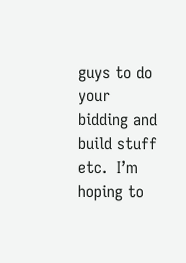guys to do your bidding and build stuff etc.  I’m hoping to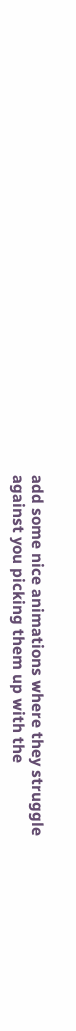add some nice animations where they struggle against you picking them up with the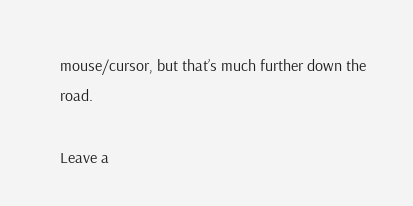mouse/cursor, but that’s much further down the road.

Leave a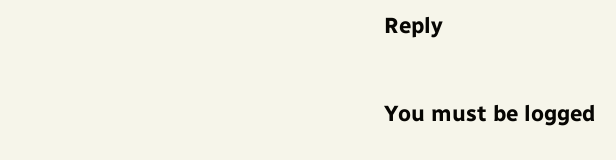Reply

You must be logged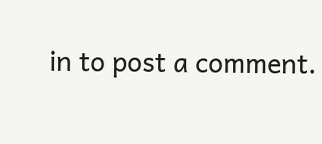in to post a comment.